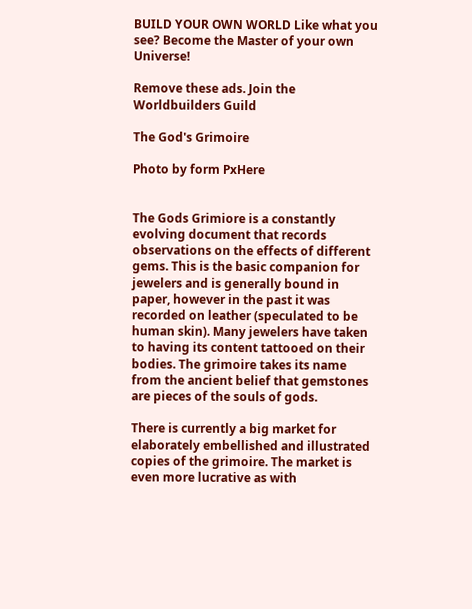BUILD YOUR OWN WORLD Like what you see? Become the Master of your own Universe!

Remove these ads. Join the Worldbuilders Guild

The God's Grimoire

Photo by form PxHere


The Gods Grimiore is a constantly evolving document that records observations on the effects of different gems. This is the basic companion for jewelers and is generally bound in paper, however in the past it was recorded on leather (speculated to be human skin). Many jewelers have taken to having its content tattooed on their bodies. The grimoire takes its name from the ancient belief that gemstones are pieces of the souls of gods.

There is currently a big market for elaborately embellished and illustrated copies of the grimoire. The market is even more lucrative as with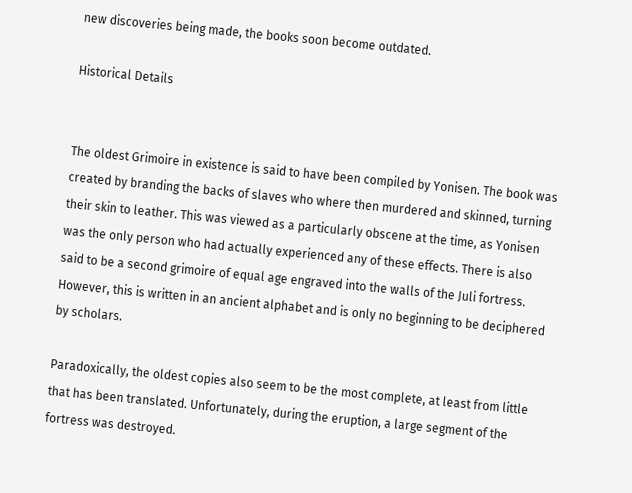new discoveries being made, the books soon become outdated.

Historical Details


The oldest Grimoire in existence is said to have been compiled by Yonisen. The book was created by branding the backs of slaves who where then murdered and skinned, turning their skin to leather. This was viewed as a particularly obscene at the time, as Yonisen was the only person who had actually experienced any of these effects. There is also said to be a second grimoire of equal age engraved into the walls of the Juli fortress. However, this is written in an ancient alphabet and is only no beginning to be deciphered by scholars.

Paradoxically, the oldest copies also seem to be the most complete, at least from little that has been translated. Unfortunately, during the eruption, a large segment of the fortress was destroyed.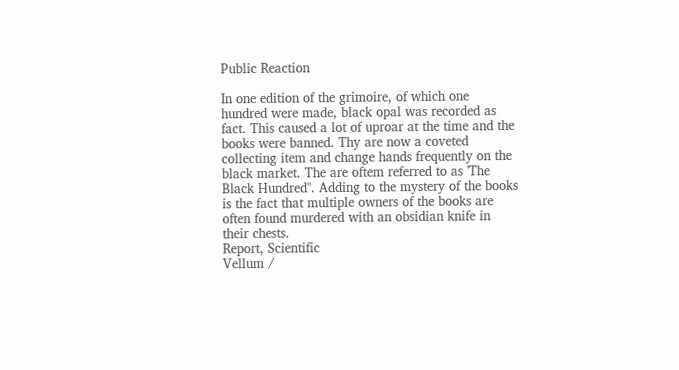Public Reaction

In one edition of the grimoire, of which one hundred were made, black opal was recorded as fact. This caused a lot of uproar at the time and the books were banned. Thy are now a coveted collecting item and change hands frequently on the black market. The are oftem referred to as 'The Black Hundred". Adding to the mystery of the books is the fact that multiple owners of the books are often found murdered with an obsidian knife in their chests.
Report, Scientific
Vellum /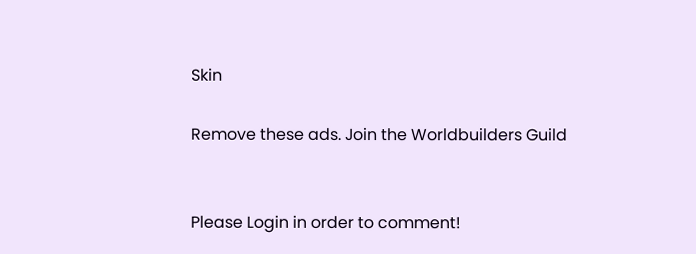Skin

Remove these ads. Join the Worldbuilders Guild


Please Login in order to comment!